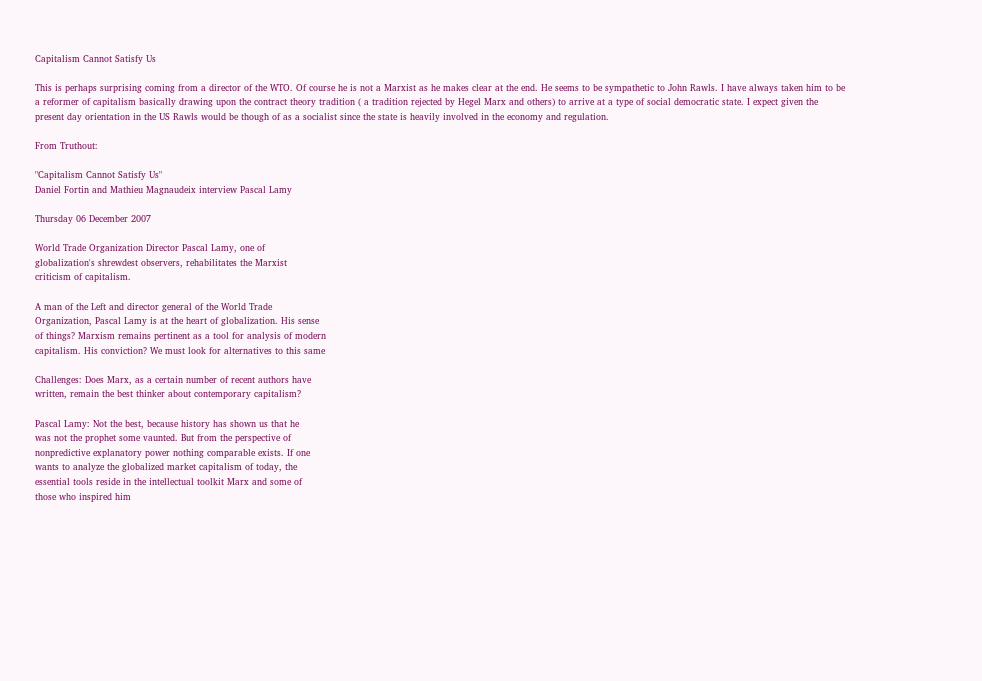Capitalism Cannot Satisfy Us

This is perhaps surprising coming from a director of the WTO. Of course he is not a Marxist as he makes clear at the end. He seems to be sympathetic to John Rawls. I have always taken him to be a reformer of capitalism basically drawing upon the contract theory tradition ( a tradition rejected by Hegel Marx and others) to arrive at a type of social democratic state. I expect given the present day orientation in the US Rawls would be though of as a socialist since the state is heavily involved in the economy and regulation.

From Truthout:

"Capitalism Cannot Satisfy Us"
Daniel Fortin and Mathieu Magnaudeix interview Pascal Lamy

Thursday 06 December 2007

World Trade Organization Director Pascal Lamy, one of
globalization's shrewdest observers, rehabilitates the Marxist
criticism of capitalism.

A man of the Left and director general of the World Trade
Organization, Pascal Lamy is at the heart of globalization. His sense
of things? Marxism remains pertinent as a tool for analysis of modern
capitalism. His conviction? We must look for alternatives to this same

Challenges: Does Marx, as a certain number of recent authors have
written, remain the best thinker about contemporary capitalism?

Pascal Lamy: Not the best, because history has shown us that he
was not the prophet some vaunted. But from the perspective of
nonpredictive explanatory power nothing comparable exists. If one
wants to analyze the globalized market capitalism of today, the
essential tools reside in the intellectual toolkit Marx and some of
those who inspired him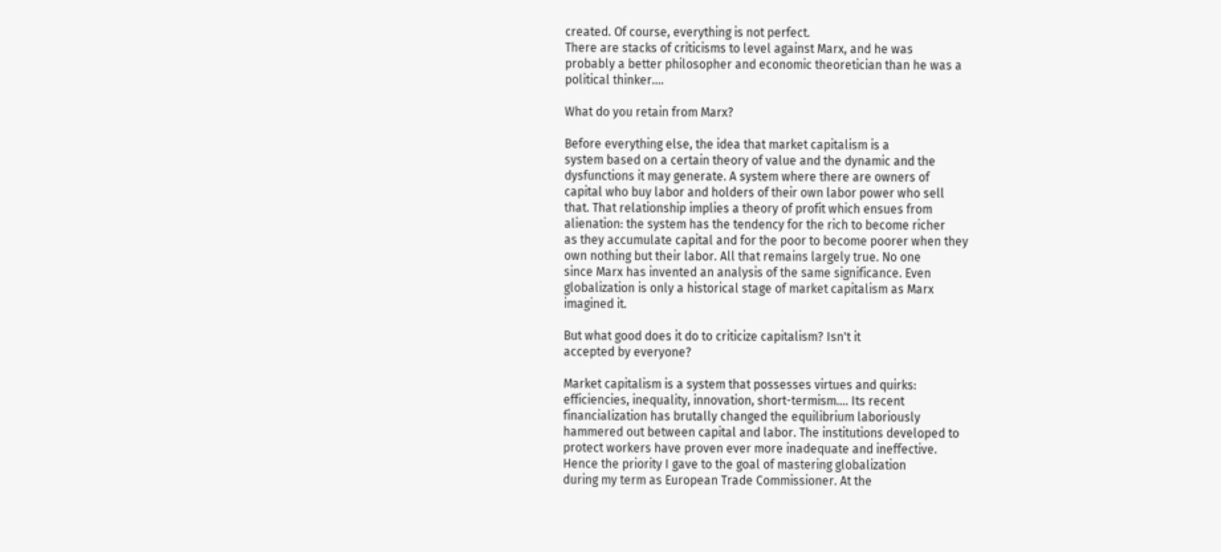created. Of course, everything is not perfect.
There are stacks of criticisms to level against Marx, and he was
probably a better philosopher and economic theoretician than he was a
political thinker....

What do you retain from Marx?

Before everything else, the idea that market capitalism is a
system based on a certain theory of value and the dynamic and the
dysfunctions it may generate. A system where there are owners of
capital who buy labor and holders of their own labor power who sell
that. That relationship implies a theory of profit which ensues from
alienation: the system has the tendency for the rich to become richer
as they accumulate capital and for the poor to become poorer when they
own nothing but their labor. All that remains largely true. No one
since Marx has invented an analysis of the same significance. Even
globalization is only a historical stage of market capitalism as Marx
imagined it.

But what good does it do to criticize capitalism? Isn't it
accepted by everyone?

Market capitalism is a system that possesses virtues and quirks:
efficiencies, inequality, innovation, short-termism.... Its recent
financialization has brutally changed the equilibrium laboriously
hammered out between capital and labor. The institutions developed to
protect workers have proven ever more inadequate and ineffective.
Hence the priority I gave to the goal of mastering globalization
during my term as European Trade Commissioner. At the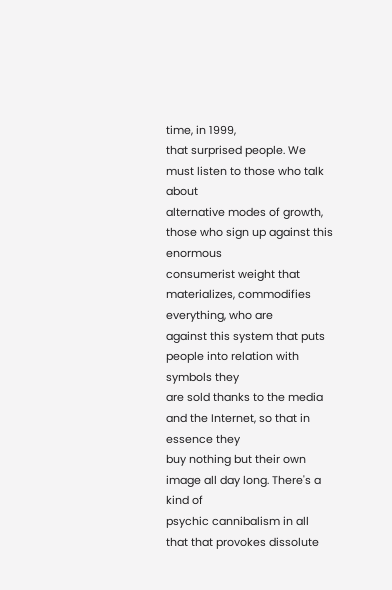time, in 1999,
that surprised people. We must listen to those who talk about
alternative modes of growth, those who sign up against this enormous
consumerist weight that materializes, commodifies everything, who are
against this system that puts people into relation with symbols they
are sold thanks to the media and the Internet, so that in essence they
buy nothing but their own image all day long. There's a kind of
psychic cannibalism in all that that provokes dissolute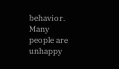behavior. Many
people are unhappy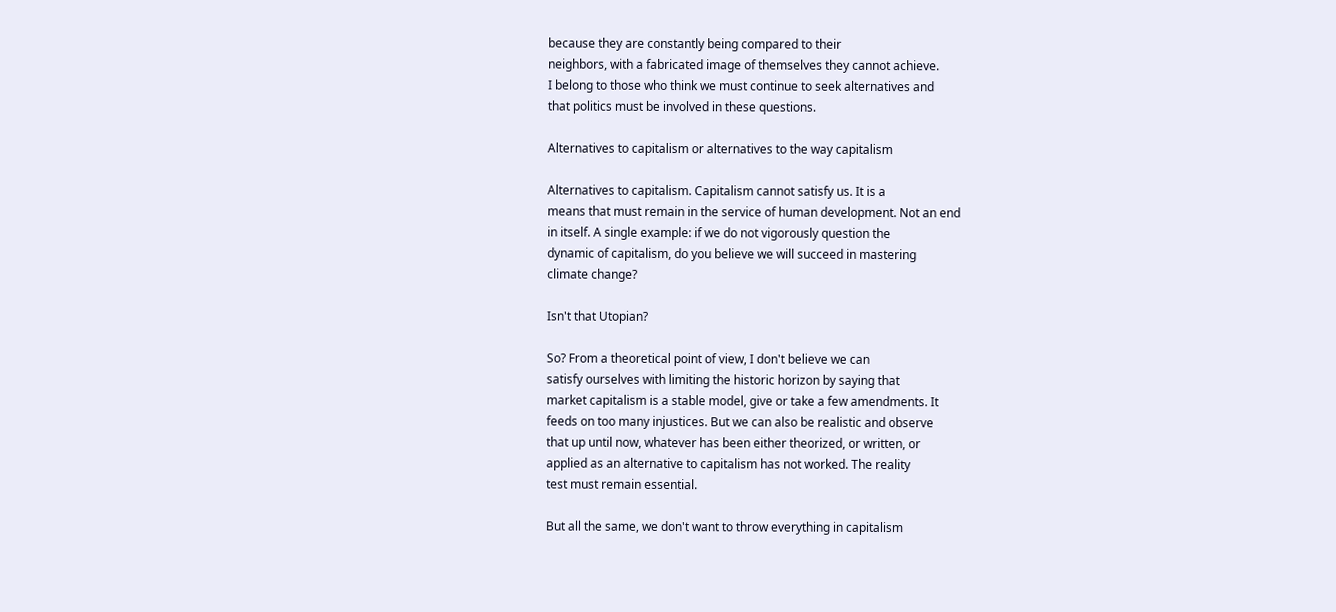because they are constantly being compared to their
neighbors, with a fabricated image of themselves they cannot achieve.
I belong to those who think we must continue to seek alternatives and
that politics must be involved in these questions.

Alternatives to capitalism or alternatives to the way capitalism

Alternatives to capitalism. Capitalism cannot satisfy us. It is a
means that must remain in the service of human development. Not an end
in itself. A single example: if we do not vigorously question the
dynamic of capitalism, do you believe we will succeed in mastering
climate change?

Isn't that Utopian?

So? From a theoretical point of view, I don't believe we can
satisfy ourselves with limiting the historic horizon by saying that
market capitalism is a stable model, give or take a few amendments. It
feeds on too many injustices. But we can also be realistic and observe
that up until now, whatever has been either theorized, or written, or
applied as an alternative to capitalism has not worked. The reality
test must remain essential.

But all the same, we don't want to throw everything in capitalism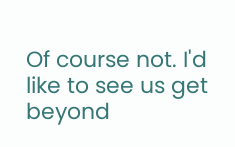Of course not. I'd like to see us get beyond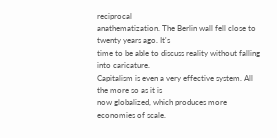reciprocal
anathematization. The Berlin wall fell close to twenty years ago. It's
time to be able to discuss reality without falling into caricature.
Capitalism is even a very effective system. All the more so as it is
now globalized, which produces more economies of scale.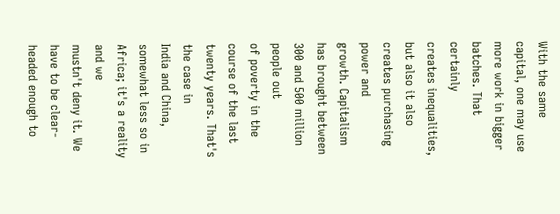With the same
capital, one may use more work in bigger batches. That certainly
creates inequalities, but also it also creates purchasing power and
growth. Capitalism has brought between 300 and 500 million people out
of poverty in the course of the last twenty years. That's the case in
India and China, somewhat less so in Africa; it's a reality and we
mustn't deny it. We have to be clear-headed enough to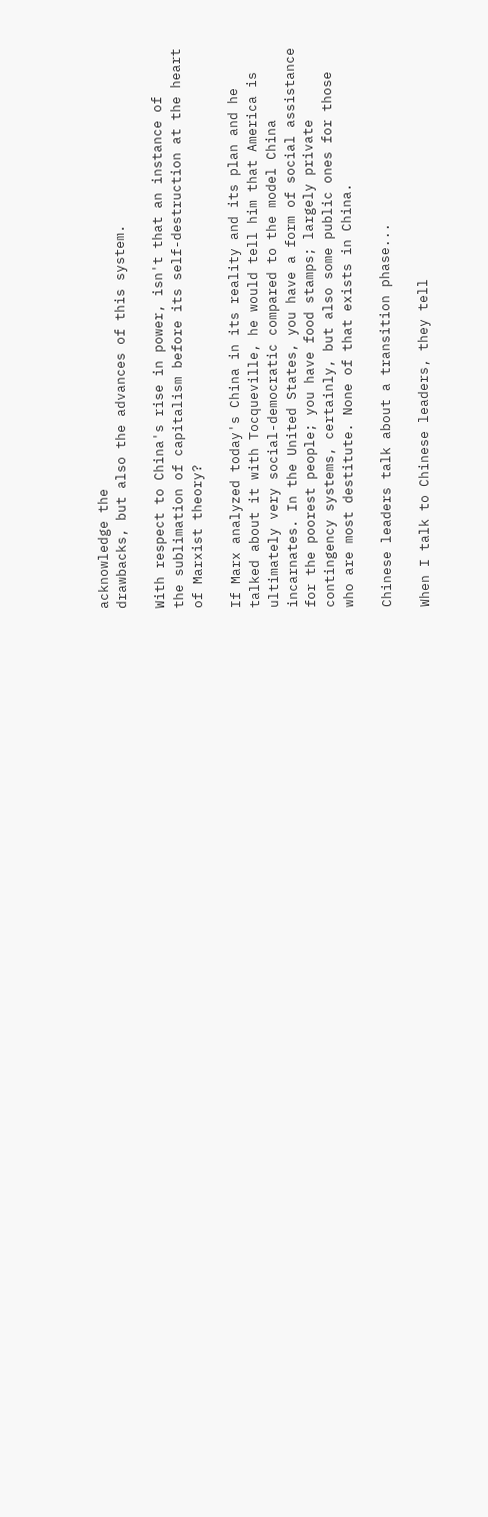acknowledge the
drawbacks, but also the advances of this system.

With respect to China's rise in power, isn't that an instance of
the sublimation of capitalism before its self-destruction at the heart
of Marxist theory?

If Marx analyzed today's China in its reality and its plan and he
talked about it with Tocqueville, he would tell him that America is
ultimately very social-democratic compared to the model China
incarnates. In the United States, you have a form of social assistance
for the poorest people; you have food stamps; largely private
contingency systems, certainly, but also some public ones for those
who are most destitute. None of that exists in China.

Chinese leaders talk about a transition phase...

When I talk to Chinese leaders, they tell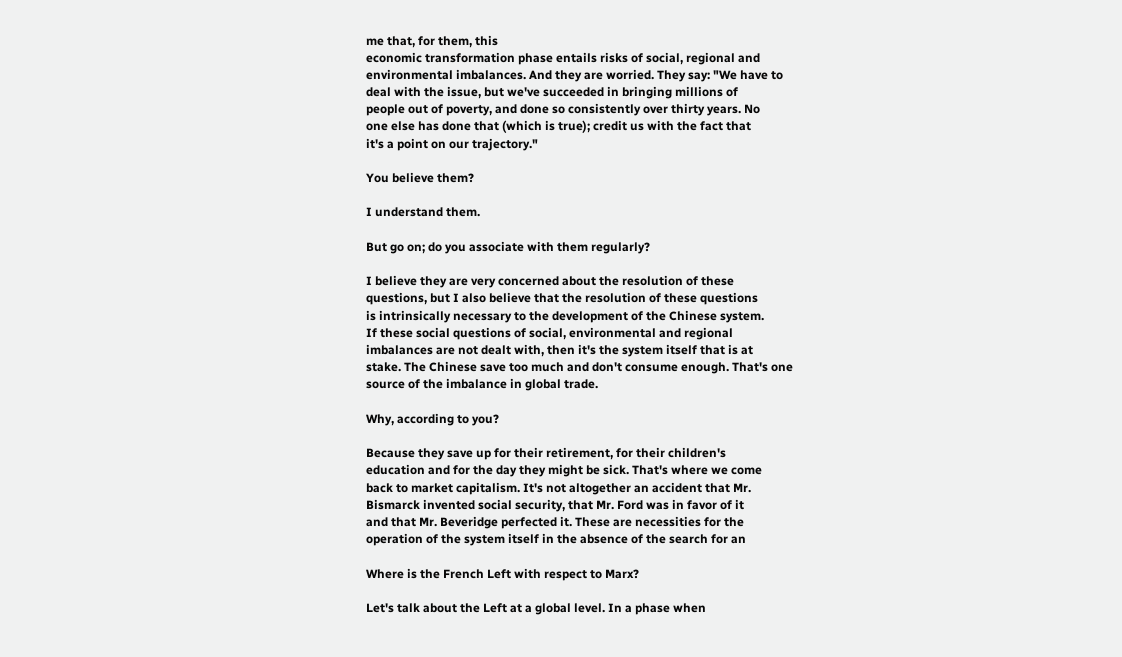me that, for them, this
economic transformation phase entails risks of social, regional and
environmental imbalances. And they are worried. They say: "We have to
deal with the issue, but we've succeeded in bringing millions of
people out of poverty, and done so consistently over thirty years. No
one else has done that (which is true); credit us with the fact that
it's a point on our trajectory."

You believe them?

I understand them.

But go on; do you associate with them regularly?

I believe they are very concerned about the resolution of these
questions, but I also believe that the resolution of these questions
is intrinsically necessary to the development of the Chinese system.
If these social questions of social, environmental and regional
imbalances are not dealt with, then it's the system itself that is at
stake. The Chinese save too much and don't consume enough. That's one
source of the imbalance in global trade.

Why, according to you?

Because they save up for their retirement, for their children's
education and for the day they might be sick. That's where we come
back to market capitalism. It's not altogether an accident that Mr.
Bismarck invented social security, that Mr. Ford was in favor of it
and that Mr. Beveridge perfected it. These are necessities for the
operation of the system itself in the absence of the search for an

Where is the French Left with respect to Marx?

Let's talk about the Left at a global level. In a phase when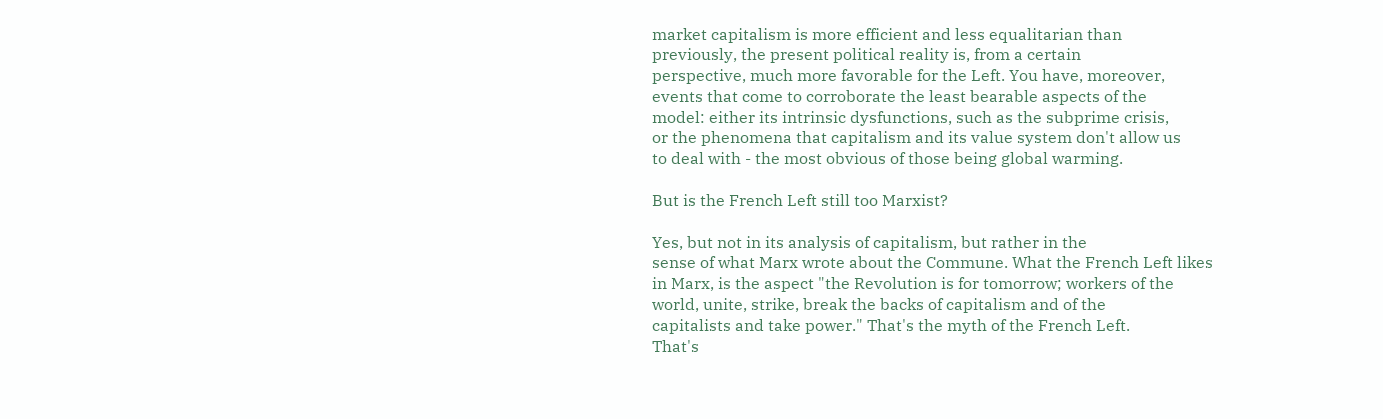market capitalism is more efficient and less equalitarian than
previously, the present political reality is, from a certain
perspective, much more favorable for the Left. You have, moreover,
events that come to corroborate the least bearable aspects of the
model: either its intrinsic dysfunctions, such as the subprime crisis,
or the phenomena that capitalism and its value system don't allow us
to deal with - the most obvious of those being global warming.

But is the French Left still too Marxist?

Yes, but not in its analysis of capitalism, but rather in the
sense of what Marx wrote about the Commune. What the French Left likes
in Marx, is the aspect "the Revolution is for tomorrow; workers of the
world, unite, strike, break the backs of capitalism and of the
capitalists and take power." That's the myth of the French Left.
That's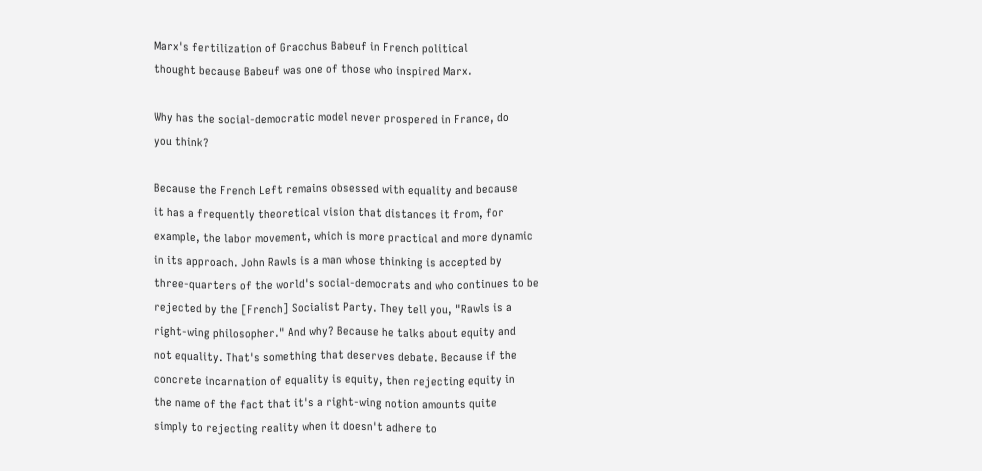Marx's fertilization of Gracchus Babeuf in French political
thought because Babeuf was one of those who inspired Marx.

Why has the social-democratic model never prospered in France, do
you think?

Because the French Left remains obsessed with equality and because
it has a frequently theoretical vision that distances it from, for
example, the labor movement, which is more practical and more dynamic
in its approach. John Rawls is a man whose thinking is accepted by
three-quarters of the world's social-democrats and who continues to be
rejected by the [French] Socialist Party. They tell you, "Rawls is a
right-wing philosopher." And why? Because he talks about equity and
not equality. That's something that deserves debate. Because if the
concrete incarnation of equality is equity, then rejecting equity in
the name of the fact that it's a right-wing notion amounts quite
simply to rejecting reality when it doesn't adhere to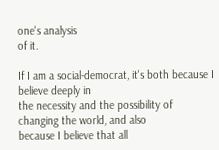one's analysis
of it.

If I am a social-democrat, it's both because I believe deeply in
the necessity and the possibility of changing the world, and also
because I believe that all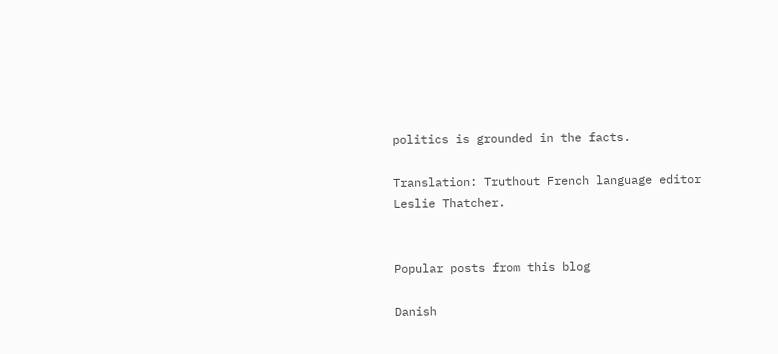politics is grounded in the facts.

Translation: Truthout French language editor Leslie Thatcher.


Popular posts from this blog

Danish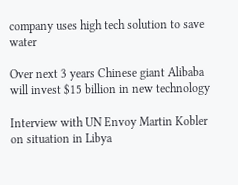company uses high tech solution to save water

Over next 3 years Chinese giant Alibaba will invest $15 billion in new technology

Interview with UN Envoy Martin Kobler on situation in Libya